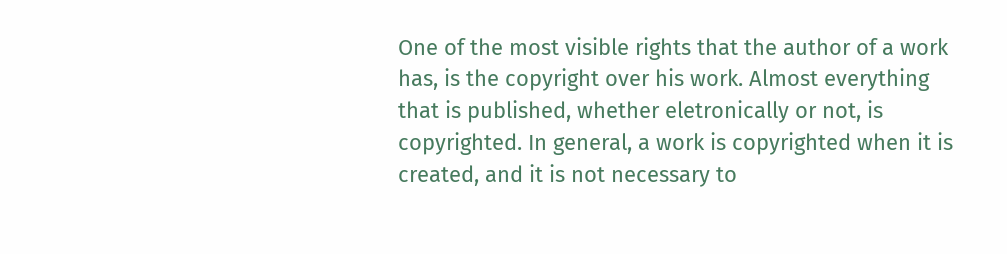One of the most visible rights that the author of a work has, is the copyright over his work. Almost everything that is published, whether eletronically or not, is copyrighted. In general, a work is copyrighted when it is created, and it is not necessary to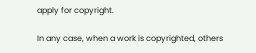apply for copyright.

In any case, when a work is copyrighted, others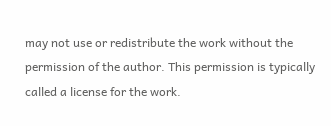may not use or redistribute the work without the permission of the author. This permission is typically called a license for the work.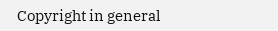Copyright in general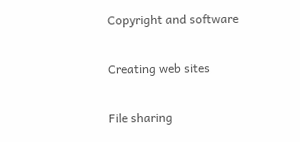Copyright and software

Creating web sites

File sharing